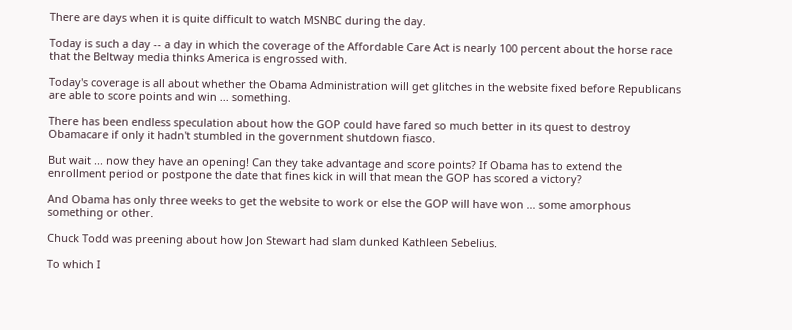There are days when it is quite difficult to watch MSNBC during the day.

Today is such a day -- a day in which the coverage of the Affordable Care Act is nearly 100 percent about the horse race that the Beltway media thinks America is engrossed with.

Today's coverage is all about whether the Obama Administration will get glitches in the website fixed before Republicans are able to score points and win ... something.

There has been endless speculation about how the GOP could have fared so much better in its quest to destroy Obamacare if only it hadn't stumbled in the government shutdown fiasco.

But wait ... now they have an opening! Can they take advantage and score points? If Obama has to extend the enrollment period or postpone the date that fines kick in will that mean the GOP has scored a victory?

And Obama has only three weeks to get the website to work or else the GOP will have won ... some amorphous something or other.

Chuck Todd was preening about how Jon Stewart had slam dunked Kathleen Sebelius.

To which I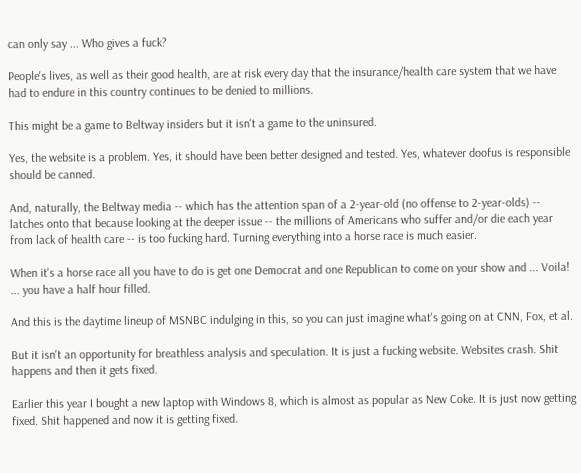can only say ... Who gives a fuck?

People's lives, as well as their good health, are at risk every day that the insurance/health care system that we have had to endure in this country continues to be denied to millions.

This might be a game to Beltway insiders but it isn't a game to the uninsured.

Yes, the website is a problem. Yes, it should have been better designed and tested. Yes, whatever doofus is responsible should be canned.

And, naturally, the Beltway media -- which has the attention span of a 2-year-old (no offense to 2-year-olds) -- latches onto that because looking at the deeper issue -- the millions of Americans who suffer and/or die each year from lack of health care -- is too fucking hard. Turning everything into a horse race is much easier.

When it's a horse race all you have to do is get one Democrat and one Republican to come on your show and ... Voila! ... you have a half hour filled.

And this is the daytime lineup of MSNBC indulging in this, so you can just imagine what's going on at CNN, Fox, et al.

But it isn't an opportunity for breathless analysis and speculation. It is just a fucking website. Websites crash. Shit happens and then it gets fixed.

Earlier this year I bought a new laptop with Windows 8, which is almost as popular as New Coke. It is just now getting fixed. Shit happened and now it is getting fixed.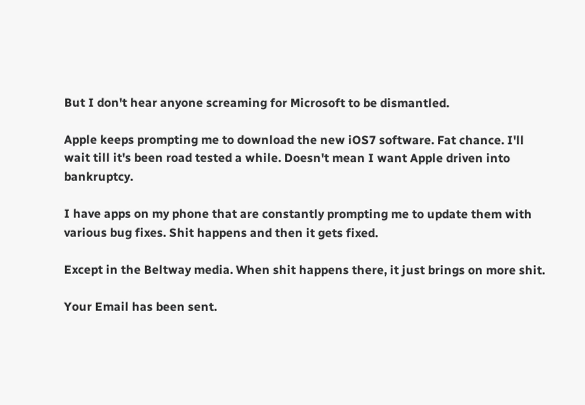But I don't hear anyone screaming for Microsoft to be dismantled.

Apple keeps prompting me to download the new iOS7 software. Fat chance. I'll wait till it's been road tested a while. Doesn't mean I want Apple driven into bankruptcy.

I have apps on my phone that are constantly prompting me to update them with various bug fixes. Shit happens and then it gets fixed.

Except in the Beltway media. When shit happens there, it just brings on more shit.

Your Email has been sent.